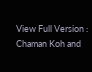View Full Version : Chaman Koh and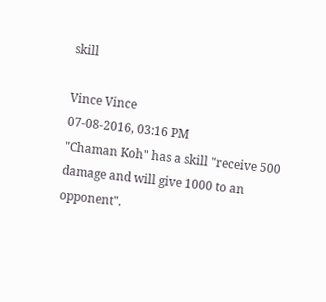skill

Vince Vince
07-08-2016, 03:16 PM
"Chaman Koh" has a skill "receive 500 damage and will give 1000 to an opponent".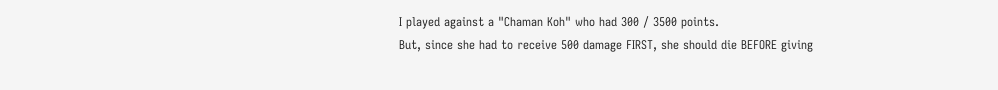I played against a "Chaman Koh" who had 300 / 3500 points.
But, since she had to receive 500 damage FIRST, she should die BEFORE giving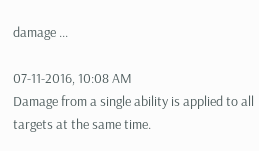damage ...

07-11-2016, 10:08 AM
Damage from a single ability is applied to all targets at the same time.